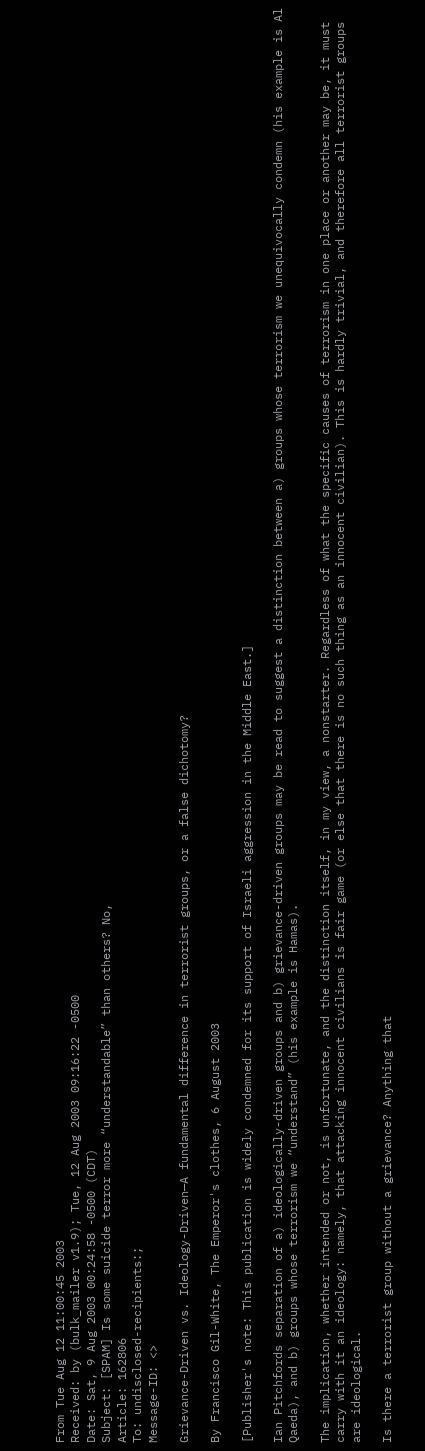From Tue Aug 12 11:00:45 2003
Received: by (bulk_mailer v1.9); Tue, 12 Aug 2003 09:16:22 -0500
Date: Sat, 9 Aug 2003 00:24:58 -0500 (CDT)
Subject: [SPAM] Is some suicide terror more “understandable” than others? No,
Article: 162806
To: undisclosed-recipients:;
Message-ID: <>

Grievance-Driven vs. Ideology-Driven—A fundamental difference in terrorist groups, or a false dichotomy?

By Francisco Gil-White, The Emperor's clothes, 6 August 2003

[Publisher's note: This publication is widely condemned for its support of Israeli aggression in the Middle East.]

Ian Pitchfords separation of a) ideologically-driven groups and b) grievance-driven groups may be read to suggest a distinction between a) groups whose terrorism we unequivocally condemn (his example is Al Qaeda), and b) groups whose terrorism we “understand” (his example is Hamas).

The implication, whether intended or not, is unfortunate, and the distinction itself, in my view, a nonstarter. Regardless of what the specific causes of terrorism in one place or another may be, it must carry with it an ideology: namely, that attacking innocent civilians is fair game (or else that there is no such thing as an innocent civilian). This is hardly trivial, and therefore all terrorist groups are ideological.

Is there a terrorist group without a grievance? Anything that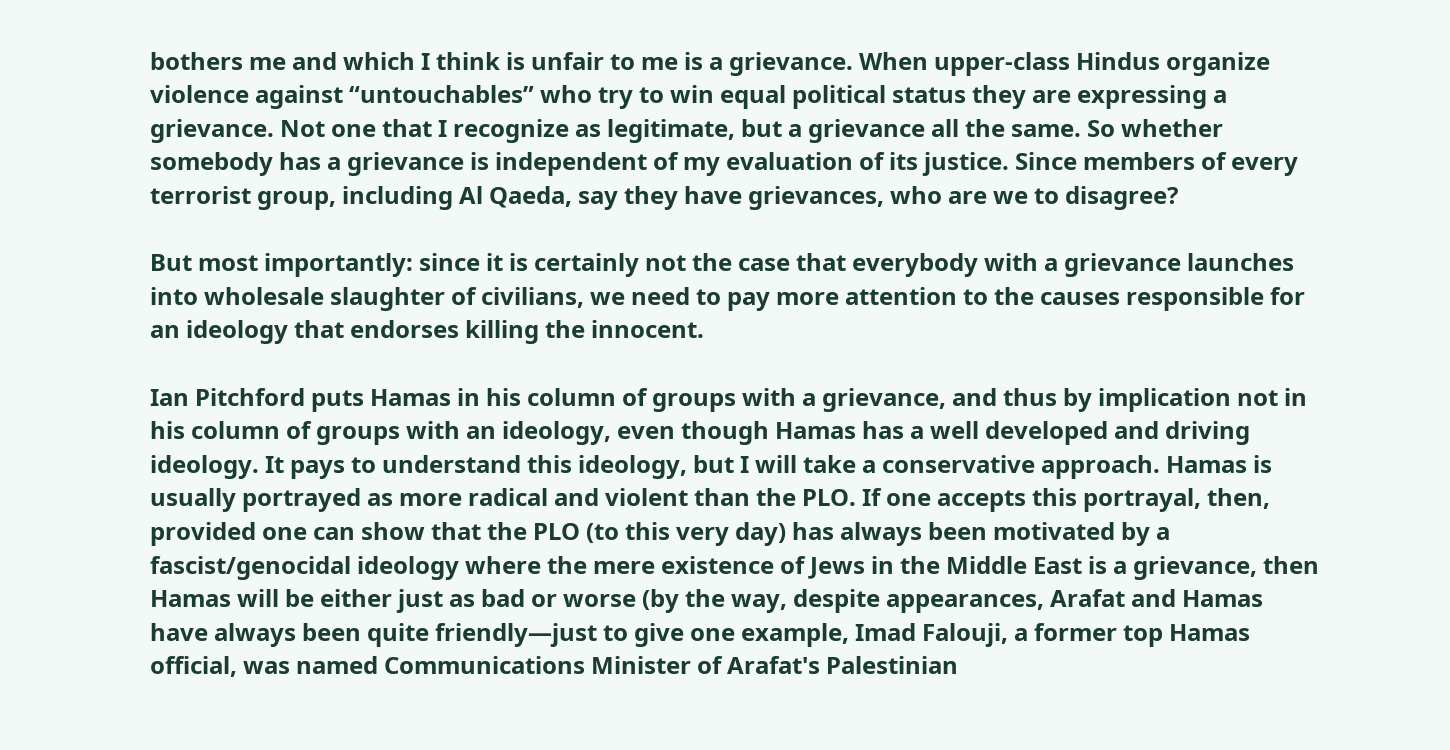bothers me and which I think is unfair to me is a grievance. When upper-class Hindus organize violence against “untouchables” who try to win equal political status they are expressing a grievance. Not one that I recognize as legitimate, but a grievance all the same. So whether somebody has a grievance is independent of my evaluation of its justice. Since members of every terrorist group, including Al Qaeda, say they have grievances, who are we to disagree?

But most importantly: since it is certainly not the case that everybody with a grievance launches into wholesale slaughter of civilians, we need to pay more attention to the causes responsible for an ideology that endorses killing the innocent.

Ian Pitchford puts Hamas in his column of groups with a grievance, and thus by implication not in his column of groups with an ideology, even though Hamas has a well developed and driving ideology. It pays to understand this ideology, but I will take a conservative approach. Hamas is usually portrayed as more radical and violent than the PLO. If one accepts this portrayal, then, provided one can show that the PLO (to this very day) has always been motivated by a fascist/genocidal ideology where the mere existence of Jews in the Middle East is a grievance, then Hamas will be either just as bad or worse (by the way, despite appearances, Arafat and Hamas have always been quite friendly—just to give one example, Imad Falouji, a former top Hamas official, was named Communications Minister of Arafat's Palestinian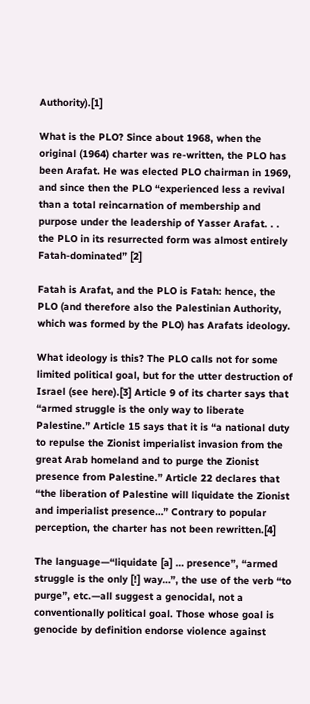Authority).[1]

What is the PLO? Since about 1968, when the original (1964) charter was re-written, the PLO has been Arafat. He was elected PLO chairman in 1969, and since then the PLO “experienced less a revival than a total reincarnation of membership and purpose under the leadership of Yasser Arafat. . . the PLO in its resurrected form was almost entirely Fatah-dominated” [2]

Fatah is Arafat, and the PLO is Fatah: hence, the PLO (and therefore also the Palestinian Authority, which was formed by the PLO) has Arafats ideology.

What ideology is this? The PLO calls not for some limited political goal, but for the utter destruction of Israel (see here).[3] Article 9 of its charter says that “armed struggle is the only way to liberate Palestine.” Article 15 says that it is “a national duty to repulse the Zionist imperialist invasion from the great Arab homeland and to purge the Zionist presence from Palestine.” Article 22 declares that “the liberation of Palestine will liquidate the Zionist and imperialist presence…” Contrary to popular perception, the charter has not been rewritten.[4]

The language—“liquidate [a] … presence”, “armed struggle is the only [!] way…”, the use of the verb “to purge”, etc.—all suggest a genocidal, not a conventionally political goal. Those whose goal is genocide by definition endorse violence against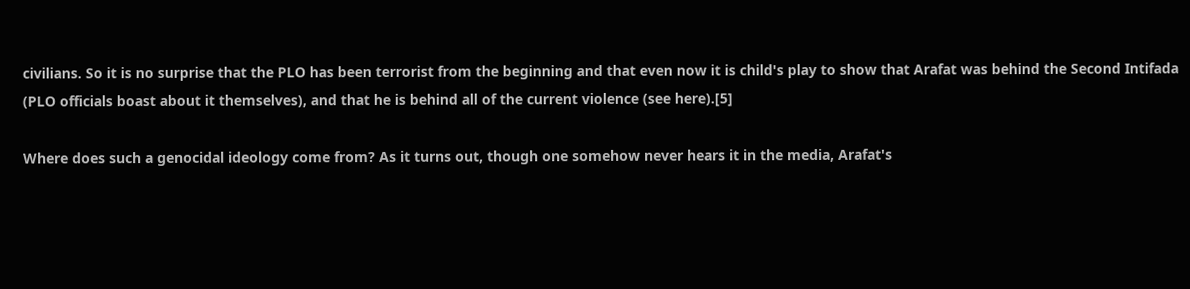civilians. So it is no surprise that the PLO has been terrorist from the beginning and that even now it is child's play to show that Arafat was behind the Second Intifada (PLO officials boast about it themselves), and that he is behind all of the current violence (see here).[5]

Where does such a genocidal ideology come from? As it turns out, though one somehow never hears it in the media, Arafat's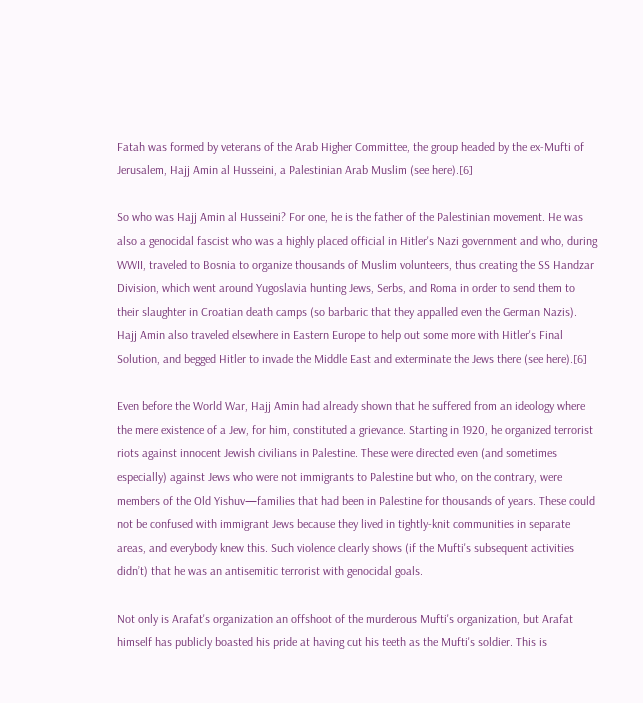Fatah was formed by veterans of the Arab Higher Committee, the group headed by the ex-Mufti of Jerusalem, Hajj Amin al Husseini, a Palestinian Arab Muslim (see here).[6]

So who was Hajj Amin al Husseini? For one, he is the father of the Palestinian movement. He was also a genocidal fascist who was a highly placed official in Hitler's Nazi government and who, during WWII, traveled to Bosnia to organize thousands of Muslim volunteers, thus creating the SS Handzar Division, which went around Yugoslavia hunting Jews, Serbs, and Roma in order to send them to their slaughter in Croatian death camps (so barbaric that they appalled even the German Nazis). Hajj Amin also traveled elsewhere in Eastern Europe to help out some more with Hitler's Final Solution, and begged Hitler to invade the Middle East and exterminate the Jews there (see here).[6]

Even before the World War, Hajj Amin had already shown that he suffered from an ideology where the mere existence of a Jew, for him, constituted a grievance. Starting in 1920, he organized terrorist riots against innocent Jewish civilians in Palestine. These were directed even (and sometimes especially) against Jews who were not immigrants to Palestine but who, on the contrary, were members of the Old Yishuv—families that had been in Palestine for thousands of years. These could not be confused with immigrant Jews because they lived in tightly-knit communities in separate areas, and everybody knew this. Such violence clearly shows (if the Mufti's subsequent activities didn’t) that he was an antisemitic terrorist with genocidal goals.

Not only is Arafat's organization an offshoot of the murderous Mufti's organization, but Arafat himself has publicly boasted his pride at having cut his teeth as the Mufti's soldier. This is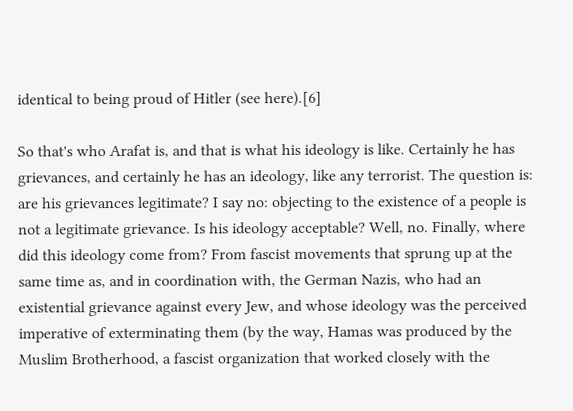identical to being proud of Hitler (see here).[6]

So that's who Arafat is, and that is what his ideology is like. Certainly he has grievances, and certainly he has an ideology, like any terrorist. The question is: are his grievances legitimate? I say no: objecting to the existence of a people is not a legitimate grievance. Is his ideology acceptable? Well, no. Finally, where did this ideology come from? From fascist movements that sprung up at the same time as, and in coordination with, the German Nazis, who had an existential grievance against every Jew, and whose ideology was the perceived imperative of exterminating them (by the way, Hamas was produced by the Muslim Brotherhood, a fascist organization that worked closely with the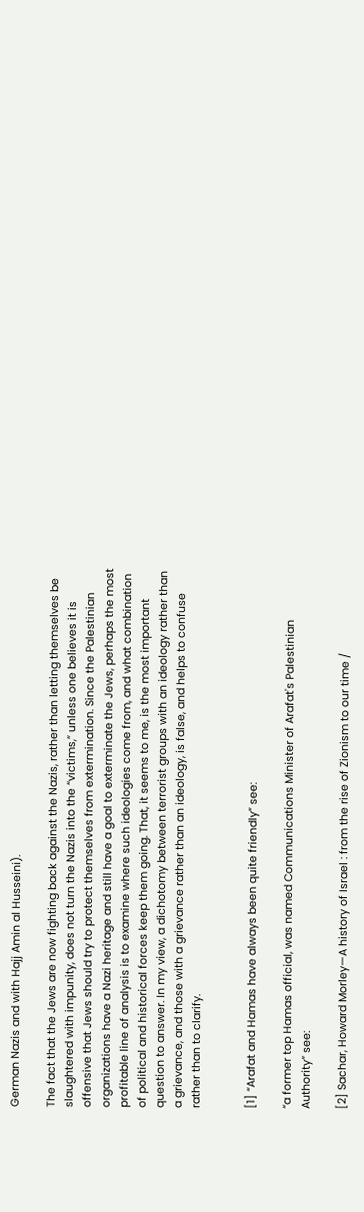German Nazis and with Hajj Amin al Husseini).

The fact that the Jews are now fighting back against the Nazis, rather than letting themselves be slaughtered with impunity, does not turn the Nazis into the “victims,” unless one believes it is offensive that Jews should try to protect themselves from extermination. Since the Palestinian organizations have a Nazi heritage and still have a goal to exterminate the Jews, perhaps the most profitable line of analysis is to examine where such ideologies come from, and what combination of political and historical forces keep them going. That, it seems to me, is the most important question to answer. In my view, a dichotomy between terrorist groups with an ideology rather than a grievance, and those with a grievance rather than an ideology, is false, and helps to confuse rather than to clarify.


[1] “Arafat and Hamas have always been quite friendly” see:

“a former top Hamas official, was named Communications Minister of Arafat's Palestinian Authority” see:

[2] Sachar, Howard Morley—A history of Israel : from the rise of Zionism to our time /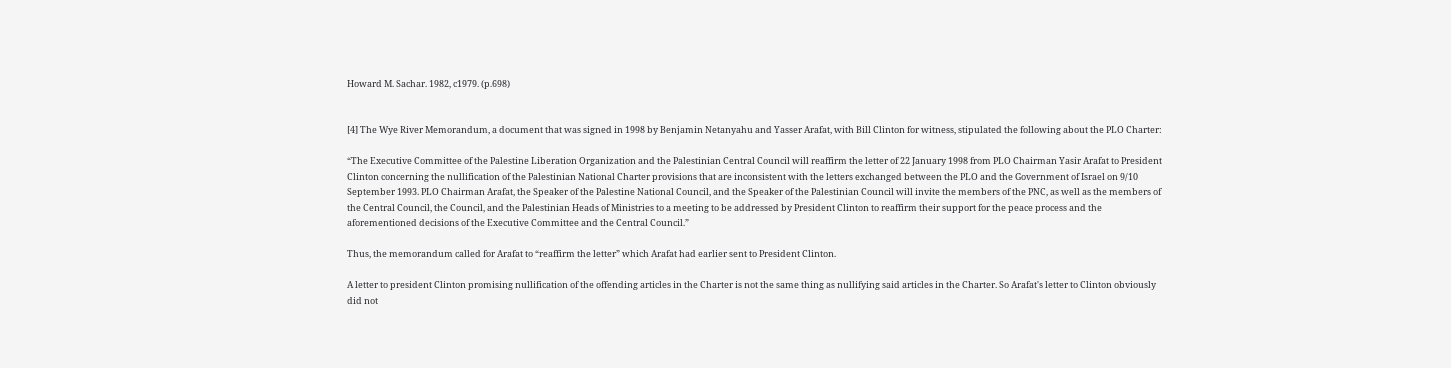Howard M. Sachar. 1982, c1979. (p.698)


[4] The Wye River Memorandum, a document that was signed in 1998 by Benjamin Netanyahu and Yasser Arafat, with Bill Clinton for witness, stipulated the following about the PLO Charter:

“The Executive Committee of the Palestine Liberation Organization and the Palestinian Central Council will reaffirm the letter of 22 January 1998 from PLO Chairman Yasir Arafat to President Clinton concerning the nullification of the Palestinian National Charter provisions that are inconsistent with the letters exchanged between the PLO and the Government of Israel on 9/10 September 1993. PLO Chairman Arafat, the Speaker of the Palestine National Council, and the Speaker of the Palestinian Council will invite the members of the PNC, as well as the members of the Central Council, the Council, and the Palestinian Heads of Ministries to a meeting to be addressed by President Clinton to reaffirm their support for the peace process and the aforementioned decisions of the Executive Committee and the Central Council.”

Thus, the memorandum called for Arafat to “reaffirm the letter” which Arafat had earlier sent to President Clinton.

A letter to president Clinton promising nullification of the offending articles in the Charter is not the same thing as nullifying said articles in the Charter. So Arafat's letter to Clinton obviously did not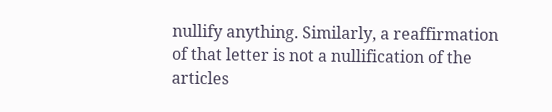nullify anything. Similarly, a reaffirmation of that letter is not a nullification of the articles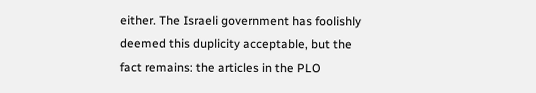either. The Israeli government has foolishly deemed this duplicity acceptable, but the fact remains: the articles in the PLO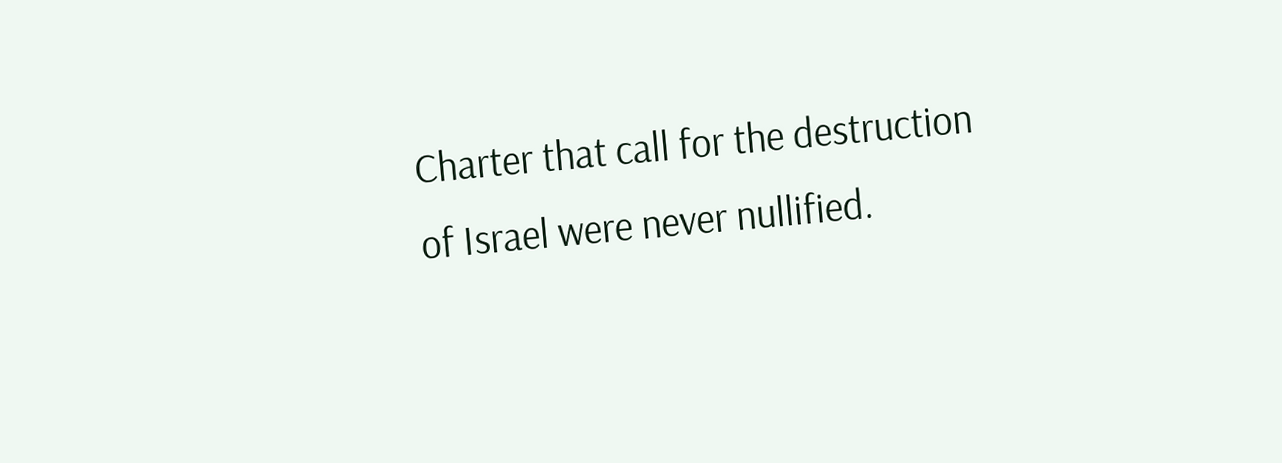Charter that call for the destruction of Israel were never nullified.